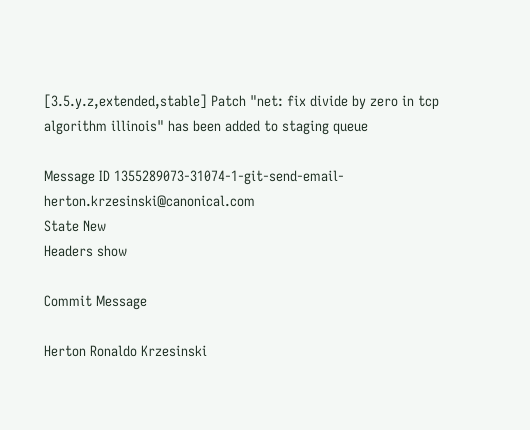[3.5.y.z,extended,stable] Patch "net: fix divide by zero in tcp algorithm illinois" has been added to staging queue

Message ID 1355289073-31074-1-git-send-email-herton.krzesinski@canonical.com
State New
Headers show

Commit Message

Herton Ronaldo Krzesinski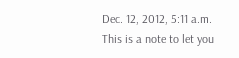Dec. 12, 2012, 5:11 a.m.
This is a note to let you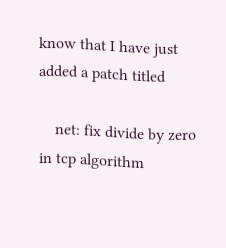know that I have just added a patch titled

    net: fix divide by zero in tcp algorithm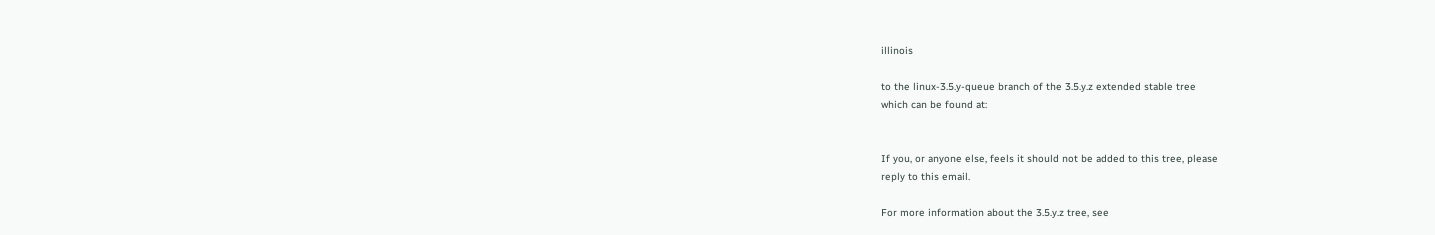illinois

to the linux-3.5.y-queue branch of the 3.5.y.z extended stable tree
which can be found at:


If you, or anyone else, feels it should not be added to this tree, please
reply to this email.

For more information about the 3.5.y.z tree, see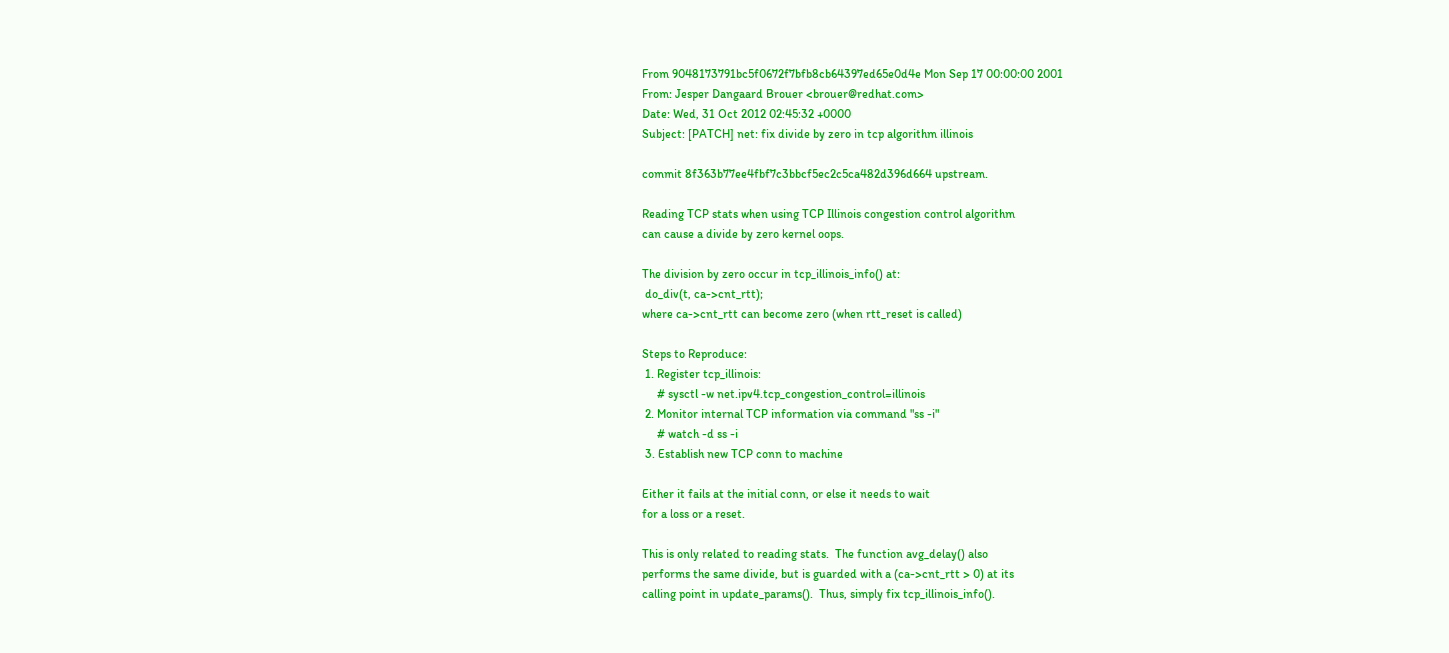From 9048173791bc5f0672f7bfb8cb64397ed65e0d4e Mon Sep 17 00:00:00 2001
From: Jesper Dangaard Brouer <brouer@redhat.com>
Date: Wed, 31 Oct 2012 02:45:32 +0000
Subject: [PATCH] net: fix divide by zero in tcp algorithm illinois

commit 8f363b77ee4fbf7c3bbcf5ec2c5ca482d396d664 upstream.

Reading TCP stats when using TCP Illinois congestion control algorithm
can cause a divide by zero kernel oops.

The division by zero occur in tcp_illinois_info() at:
 do_div(t, ca->cnt_rtt);
where ca->cnt_rtt can become zero (when rtt_reset is called)

Steps to Reproduce:
 1. Register tcp_illinois:
     # sysctl -w net.ipv4.tcp_congestion_control=illinois
 2. Monitor internal TCP information via command "ss -i"
     # watch -d ss -i
 3. Establish new TCP conn to machine

Either it fails at the initial conn, or else it needs to wait
for a loss or a reset.

This is only related to reading stats.  The function avg_delay() also
performs the same divide, but is guarded with a (ca->cnt_rtt > 0) at its
calling point in update_params().  Thus, simply fix tcp_illinois_info().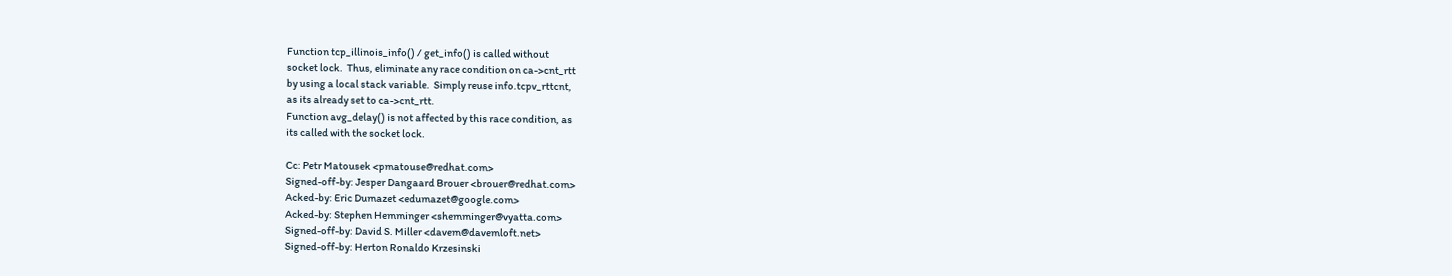Function tcp_illinois_info() / get_info() is called without
socket lock.  Thus, eliminate any race condition on ca->cnt_rtt
by using a local stack variable.  Simply reuse info.tcpv_rttcnt,
as its already set to ca->cnt_rtt.
Function avg_delay() is not affected by this race condition, as
its called with the socket lock.

Cc: Petr Matousek <pmatouse@redhat.com>
Signed-off-by: Jesper Dangaard Brouer <brouer@redhat.com>
Acked-by: Eric Dumazet <edumazet@google.com>
Acked-by: Stephen Hemminger <shemminger@vyatta.com>
Signed-off-by: David S. Miller <davem@davemloft.net>
Signed-off-by: Herton Ronaldo Krzesinski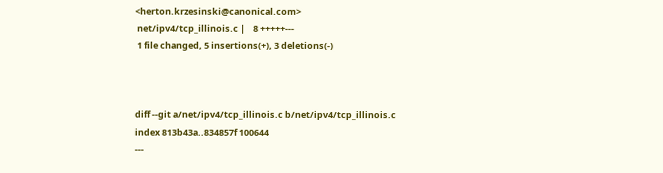<herton.krzesinski@canonical.com>
 net/ipv4/tcp_illinois.c |    8 +++++---
 1 file changed, 5 insertions(+), 3 deletions(-)



diff --git a/net/ipv4/tcp_illinois.c b/net/ipv4/tcp_illinois.c
index 813b43a..834857f 100644
---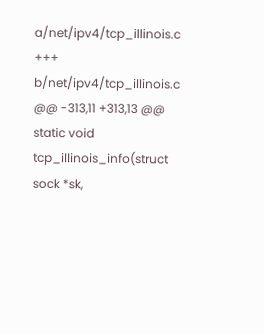a/net/ipv4/tcp_illinois.c
+++ b/net/ipv4/tcp_illinois.c
@@ -313,11 +313,13 @@  static void tcp_illinois_info(struct sock *sk,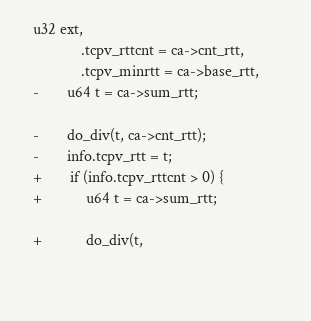u32 ext,
            .tcpv_rttcnt = ca->cnt_rtt,
            .tcpv_minrtt = ca->base_rtt,
-       u64 t = ca->sum_rtt;

-       do_div(t, ca->cnt_rtt);
-       info.tcpv_rtt = t;
+       if (info.tcpv_rttcnt > 0) {
+           u64 t = ca->sum_rtt;

+           do_div(t,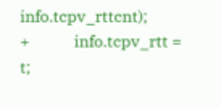info.tcpv_rttcnt);
+           info.tcpv_rtt = t;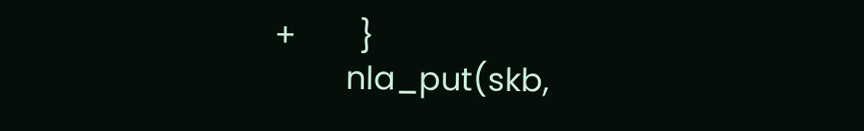+       }
        nla_put(skb,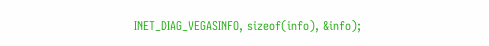INET_DIAG_VEGASINFO, sizeof(info), &info);